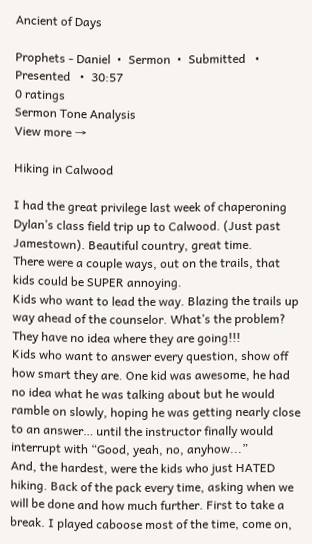Ancient of Days

Prophets - Daniel  •  Sermon  •  Submitted   •  Presented   •  30:57
0 ratings
Sermon Tone Analysis
View more →

Hiking in Calwood

I had the great privilege last week of chaperoning Dylan’s class field trip up to Calwood. (Just past Jamestown). Beautiful country, great time.
There were a couple ways, out on the trails, that kids could be SUPER annoying.
Kids who want to lead the way. Blazing the trails up way ahead of the counselor. What’s the problem? They have no idea where they are going!!!
Kids who want to answer every question, show off how smart they are. One kid was awesome, he had no idea what he was talking about but he would ramble on slowly, hoping he was getting nearly close to an answer… until the instructor finally would interrupt with “Good, yeah, no, anyhow...”
And, the hardest, were the kids who just HATED hiking. Back of the pack every time, asking when we will be done and how much further. First to take a break. I played caboose most of the time, come on,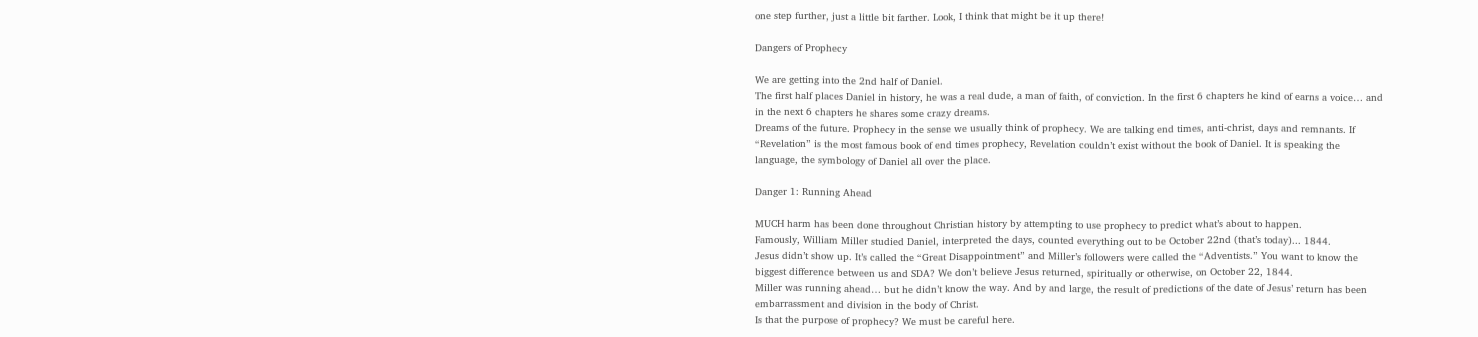one step further, just a little bit farther. Look, I think that might be it up there!

Dangers of Prophecy

We are getting into the 2nd half of Daniel.
The first half places Daniel in history, he was a real dude, a man of faith, of conviction. In the first 6 chapters he kind of earns a voice… and in the next 6 chapters he shares some crazy dreams.
Dreams of the future. Prophecy in the sense we usually think of prophecy. We are talking end times, anti-christ, days and remnants. If “Revelation” is the most famous book of end times prophecy, Revelation couldn’t exist without the book of Daniel. It is speaking the language, the symbology of Daniel all over the place.

Danger 1: Running Ahead

MUCH harm has been done throughout Christian history by attempting to use prophecy to predict what’s about to happen.
Famously, William Miller studied Daniel, interpreted the days, counted everything out to be October 22nd (that’s today)... 1844.
Jesus didn’t show up. It’s called the “Great Disappointment” and Miller’s followers were called the “Adventists.” You want to know the biggest difference between us and SDA? We don’t believe Jesus returned, spiritually or otherwise, on October 22, 1844.
Miller was running ahead… but he didn’t know the way. And by and large, the result of predictions of the date of Jesus’ return has been embarrassment and division in the body of Christ.
Is that the purpose of prophecy? We must be careful here.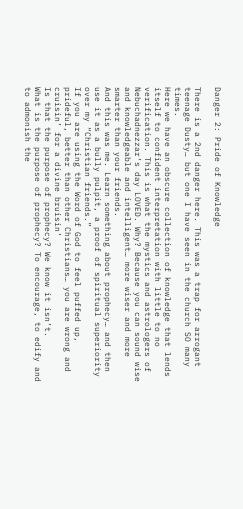Danger 2: Pride of Knowledge

There is a 2nd danger here. This was a trap for arrogant teenage Dusty… but one I have seen in the church SO many times.
Here we have an obscure collection of knowledge that lends itself to confident interpretation with little to no verification. This is what the mystics and astrologers of Nebuchadnezzar’s day LOVED. Why? Because you can sound wise and knowledgeable and intelligent… more wiser and more smarter than your friends.
And this was me. Learn something about prophecy… and then use it as a bully pulpit, a proof of spiritual superiority over my “Christian friends.”
If you are using the Word of God to feel puffed up, prideful, better than other Christians… you are wrong and cruisin’ for a divine bruisin’
Is that the purpose of prophecy? We know it isn’t.
What is the purpose of prophecy? To encourage, to edify and to admonish the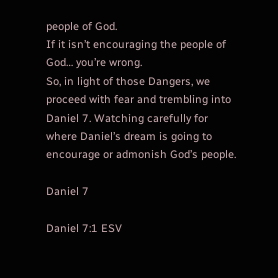people of God.
If it isn’t encouraging the people of God… you’re wrong.
So, in light of those Dangers, we proceed with fear and trembling into Daniel 7. Watching carefully for where Daniel’s dream is going to encourage or admonish God’s people.

Daniel 7

Daniel 7:1 ESV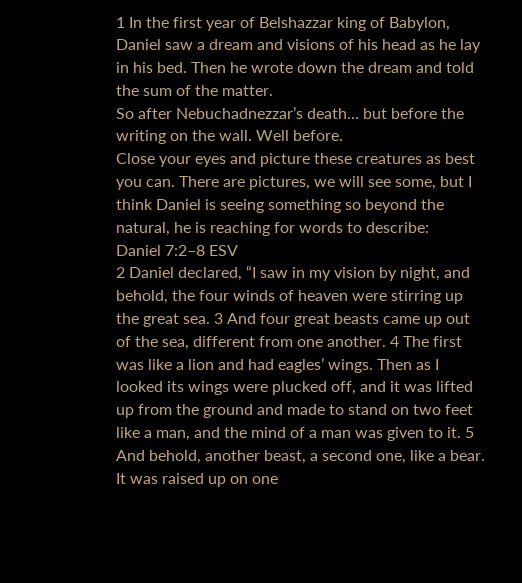1 In the first year of Belshazzar king of Babylon, Daniel saw a dream and visions of his head as he lay in his bed. Then he wrote down the dream and told the sum of the matter.
So after Nebuchadnezzar’s death… but before the writing on the wall. Well before.
Close your eyes and picture these creatures as best you can. There are pictures, we will see some, but I think Daniel is seeing something so beyond the natural, he is reaching for words to describe:
Daniel 7:2–8 ESV
2 Daniel declared, “I saw in my vision by night, and behold, the four winds of heaven were stirring up the great sea. 3 And four great beasts came up out of the sea, different from one another. 4 The first was like a lion and had eagles’ wings. Then as I looked its wings were plucked off, and it was lifted up from the ground and made to stand on two feet like a man, and the mind of a man was given to it. 5 And behold, another beast, a second one, like a bear. It was raised up on one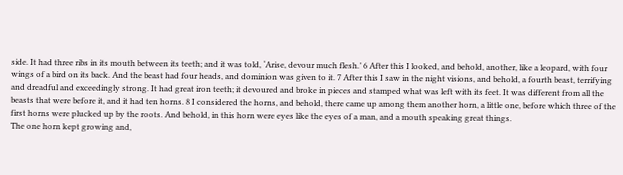side. It had three ribs in its mouth between its teeth; and it was told, ‘Arise, devour much flesh.’ 6 After this I looked, and behold, another, like a leopard, with four wings of a bird on its back. And the beast had four heads, and dominion was given to it. 7 After this I saw in the night visions, and behold, a fourth beast, terrifying and dreadful and exceedingly strong. It had great iron teeth; it devoured and broke in pieces and stamped what was left with its feet. It was different from all the beasts that were before it, and it had ten horns. 8 I considered the horns, and behold, there came up among them another horn, a little one, before which three of the first horns were plucked up by the roots. And behold, in this horn were eyes like the eyes of a man, and a mouth speaking great things.
The one horn kept growing and,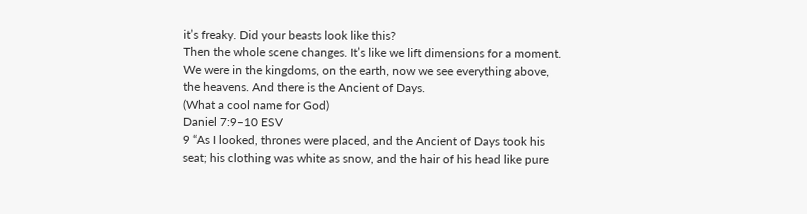it’s freaky. Did your beasts look like this?
Then the whole scene changes. It’s like we lift dimensions for a moment. We were in the kingdoms, on the earth, now we see everything above, the heavens. And there is the Ancient of Days.
(What a cool name for God)
Daniel 7:9–10 ESV
9 “As I looked, thrones were placed, and the Ancient of Days took his seat; his clothing was white as snow, and the hair of his head like pure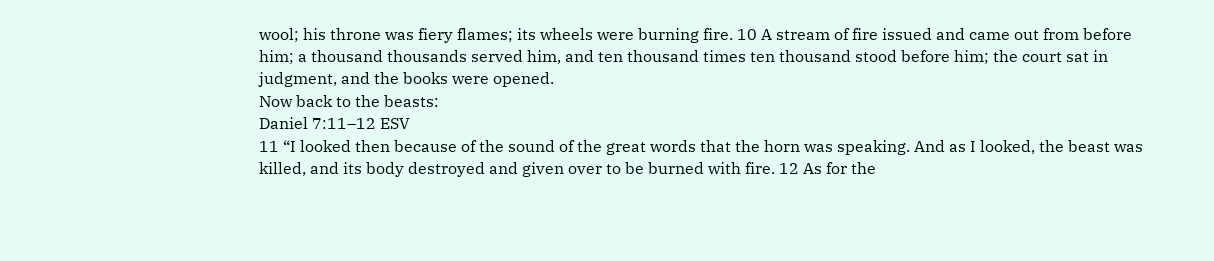wool; his throne was fiery flames; its wheels were burning fire. 10 A stream of fire issued and came out from before him; a thousand thousands served him, and ten thousand times ten thousand stood before him; the court sat in judgment, and the books were opened.
Now back to the beasts:
Daniel 7:11–12 ESV
11 “I looked then because of the sound of the great words that the horn was speaking. And as I looked, the beast was killed, and its body destroyed and given over to be burned with fire. 12 As for the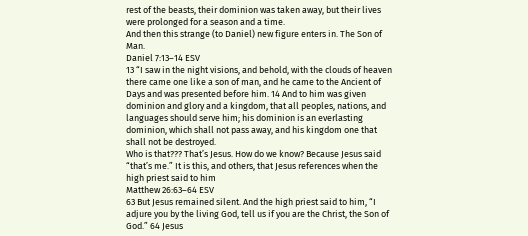rest of the beasts, their dominion was taken away, but their lives were prolonged for a season and a time.
And then this strange (to Daniel) new figure enters in. The Son of Man.
Daniel 7:13–14 ESV
13 “I saw in the night visions, and behold, with the clouds of heaven there came one like a son of man, and he came to the Ancient of Days and was presented before him. 14 And to him was given dominion and glory and a kingdom, that all peoples, nations, and languages should serve him; his dominion is an everlasting dominion, which shall not pass away, and his kingdom one that shall not be destroyed.
Who is that??? That’s Jesus. How do we know? Because Jesus said “that’s me.” It is this, and others, that Jesus references when the high priest said to him
Matthew 26:63–64 ESV
63 But Jesus remained silent. And the high priest said to him, “I adjure you by the living God, tell us if you are the Christ, the Son of God.” 64 Jesus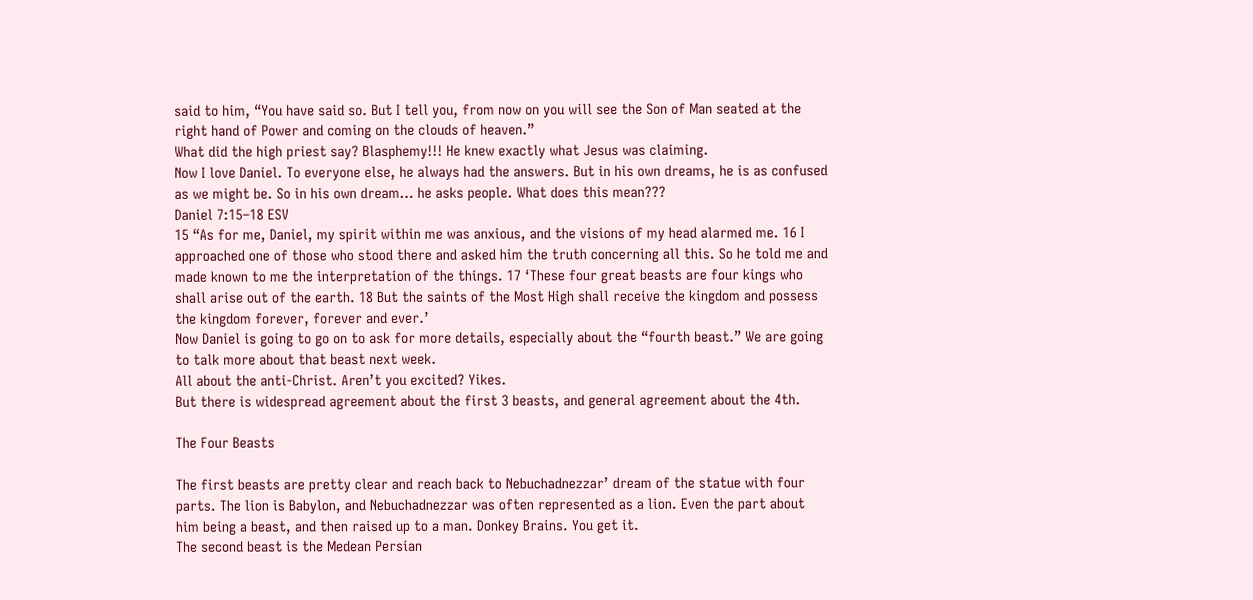said to him, “You have said so. But I tell you, from now on you will see the Son of Man seated at the right hand of Power and coming on the clouds of heaven.”
What did the high priest say? Blasphemy!!! He knew exactly what Jesus was claiming.
Now I love Daniel. To everyone else, he always had the answers. But in his own dreams, he is as confused as we might be. So in his own dream… he asks people. What does this mean???
Daniel 7:15–18 ESV
15 “As for me, Daniel, my spirit within me was anxious, and the visions of my head alarmed me. 16 I approached one of those who stood there and asked him the truth concerning all this. So he told me and made known to me the interpretation of the things. 17 ‘These four great beasts are four kings who shall arise out of the earth. 18 But the saints of the Most High shall receive the kingdom and possess the kingdom forever, forever and ever.’
Now Daniel is going to go on to ask for more details, especially about the “fourth beast.” We are going to talk more about that beast next week.
All about the anti-Christ. Aren’t you excited? Yikes.
But there is widespread agreement about the first 3 beasts, and general agreement about the 4th.

The Four Beasts

The first beasts are pretty clear and reach back to Nebuchadnezzar’ dream of the statue with four parts. The lion is Babylon, and Nebuchadnezzar was often represented as a lion. Even the part about him being a beast, and then raised up to a man. Donkey Brains. You get it.
The second beast is the Medean Persian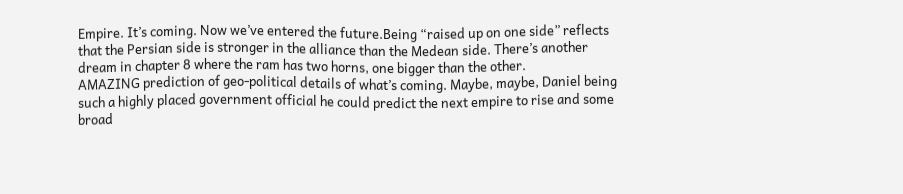Empire. It’s coming. Now we’ve entered the future.Being “raised up on one side” reflects that the Persian side is stronger in the alliance than the Medean side. There’s another dream in chapter 8 where the ram has two horns, one bigger than the other.
AMAZING prediction of geo-political details of what’s coming. Maybe, maybe, Daniel being such a highly placed government official he could predict the next empire to rise and some broad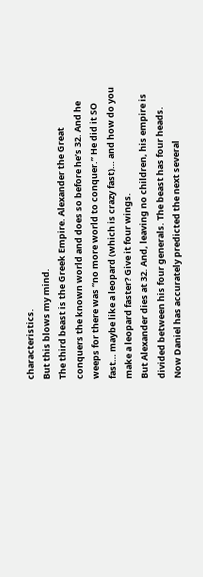characteristics.
But this blows my mind.
The third beast is the Greek Empire. Alexander the Great conquers the known world and does so before he’s 32. And he weeps for there was “no more world to conquer.” He did it SO fast… maybe like a leopard (which is crazy fast)… and how do you make a leopard faster? Give it four wings.
But Alexander dies at 32. And, leaving no children, his empire is divided between his four generals. The beast has four heads.
Now Daniel has accurately predicted the next several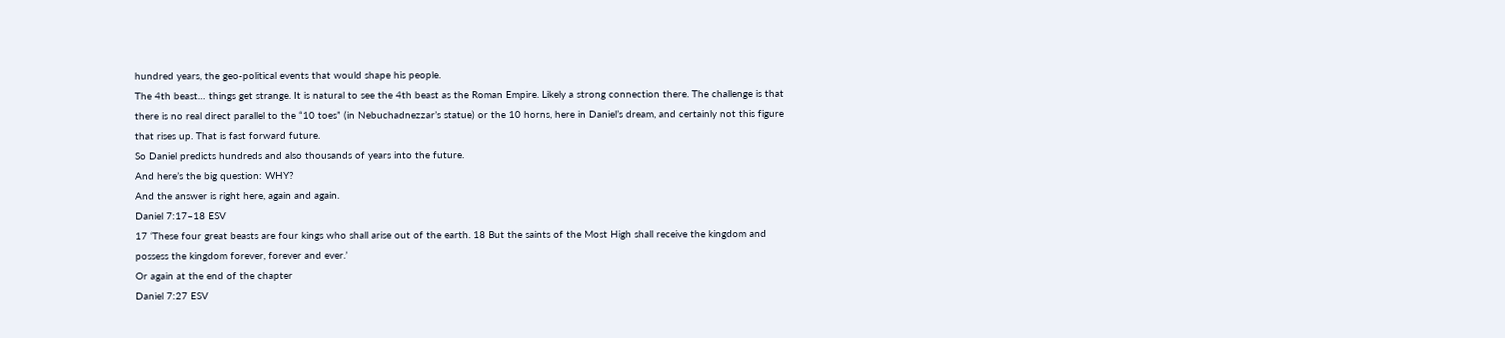hundred years, the geo-political events that would shape his people.
The 4th beast… things get strange. It is natural to see the 4th beast as the Roman Empire. Likely a strong connection there. The challenge is that there is no real direct parallel to the “10 toes” (in Nebuchadnezzar’s statue) or the 10 horns, here in Daniel’s dream, and certainly not this figure that rises up. That is fast forward future.
So Daniel predicts hundreds and also thousands of years into the future.
And here’s the big question: WHY?
And the answer is right here, again and again.
Daniel 7:17–18 ESV
17 ‘These four great beasts are four kings who shall arise out of the earth. 18 But the saints of the Most High shall receive the kingdom and possess the kingdom forever, forever and ever.’
Or again at the end of the chapter
Daniel 7:27 ESV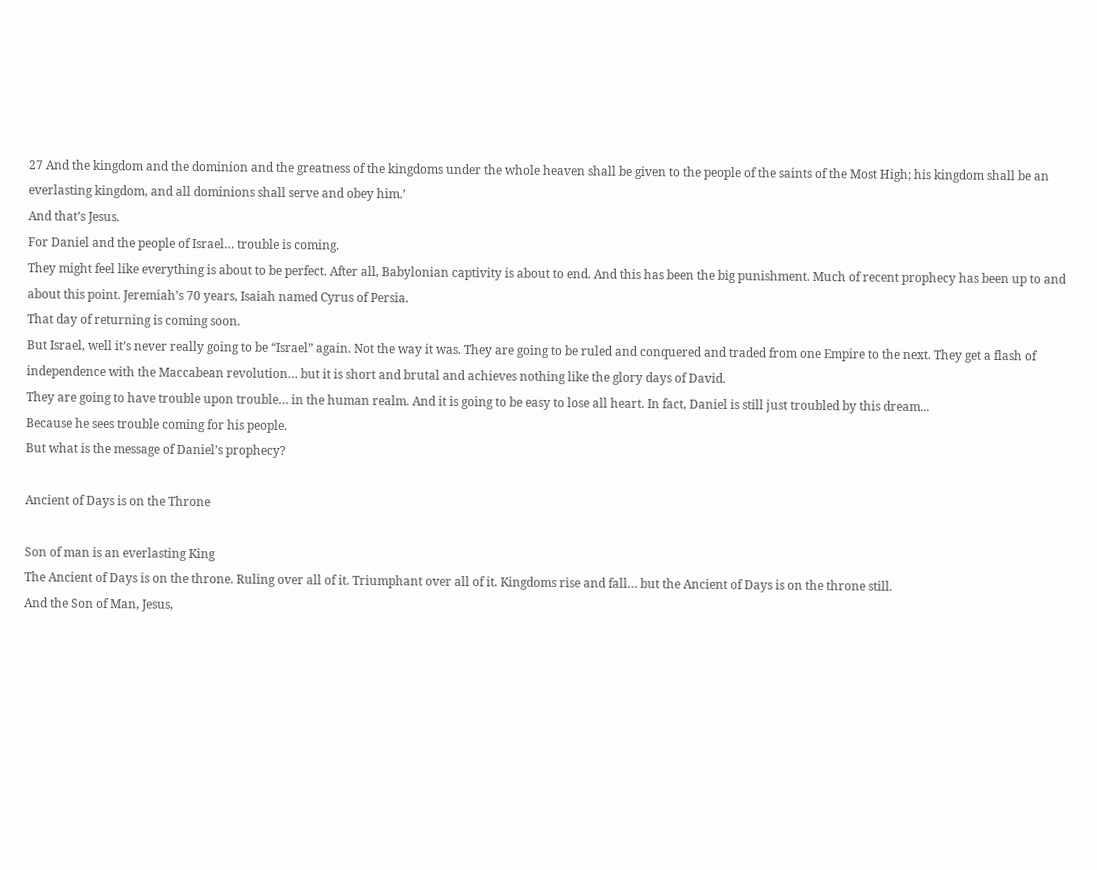27 And the kingdom and the dominion and the greatness of the kingdoms under the whole heaven shall be given to the people of the saints of the Most High; his kingdom shall be an everlasting kingdom, and all dominions shall serve and obey him.’
And that’s Jesus.
For Daniel and the people of Israel… trouble is coming.
They might feel like everything is about to be perfect. After all, Babylonian captivity is about to end. And this has been the big punishment. Much of recent prophecy has been up to and about this point. Jeremiah’s 70 years, Isaiah named Cyrus of Persia.
That day of returning is coming soon.
But Israel, well it’s never really going to be “Israel” again. Not the way it was. They are going to be ruled and conquered and traded from one Empire to the next. They get a flash of independence with the Maccabean revolution… but it is short and brutal and achieves nothing like the glory days of David.
They are going to have trouble upon trouble… in the human realm. And it is going to be easy to lose all heart. In fact, Daniel is still just troubled by this dream...
Because he sees trouble coming for his people.
But what is the message of Daniel’s prophecy?

Ancient of Days is on the Throne

Son of man is an everlasting King
The Ancient of Days is on the throne. Ruling over all of it. Triumphant over all of it. Kingdoms rise and fall… but the Ancient of Days is on the throne still.
And the Son of Man, Jesus,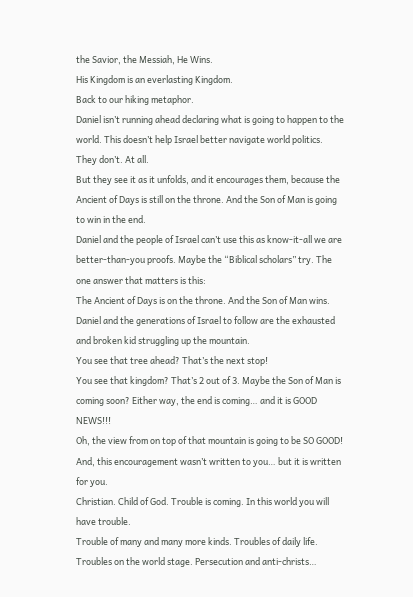the Savior, the Messiah, He Wins.
His Kingdom is an everlasting Kingdom.
Back to our hiking metaphor.
Daniel isn’t running ahead declaring what is going to happen to the world. This doesn’t help Israel better navigate world politics. They don’t. At all.
But they see it as it unfolds, and it encourages them, because the Ancient of Days is still on the throne. And the Son of Man is going to win in the end.
Daniel and the people of Israel can’t use this as know-it-all we are better-than-you proofs. Maybe the “Biblical scholars” try. The one answer that matters is this:
The Ancient of Days is on the throne. And the Son of Man wins.
Daniel and the generations of Israel to follow are the exhausted and broken kid struggling up the mountain.
You see that tree ahead? That’s the next stop!
You see that kingdom? That’s 2 out of 3. Maybe the Son of Man is coming soon? Either way, the end is coming… and it is GOOD NEWS!!!
Oh, the view from on top of that mountain is going to be SO GOOD!
And, this encouragement wasn’t written to you… but it is written for you.
Christian. Child of God. Trouble is coming. In this world you will have trouble.
Trouble of many and many more kinds. Troubles of daily life. Troubles on the world stage. Persecution and anti-christs…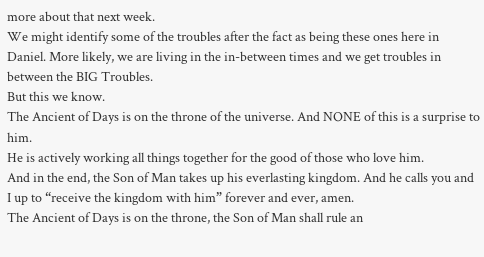more about that next week.
We might identify some of the troubles after the fact as being these ones here in Daniel. More likely, we are living in the in-between times and we get troubles in between the BIG Troubles.
But this we know.
The Ancient of Days is on the throne of the universe. And NONE of this is a surprise to him.
He is actively working all things together for the good of those who love him.
And in the end, the Son of Man takes up his everlasting kingdom. And he calls you and I up to “receive the kingdom with him” forever and ever, amen.
The Ancient of Days is on the throne, the Son of Man shall rule an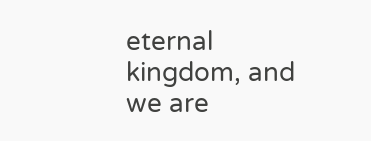eternal kingdom, and we are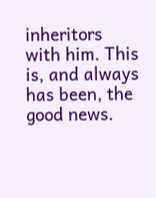inheritors with him. This is, and always has been, the good news.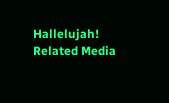Hallelujah!
Related Media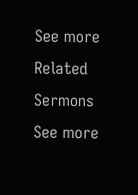See more
Related Sermons
See more